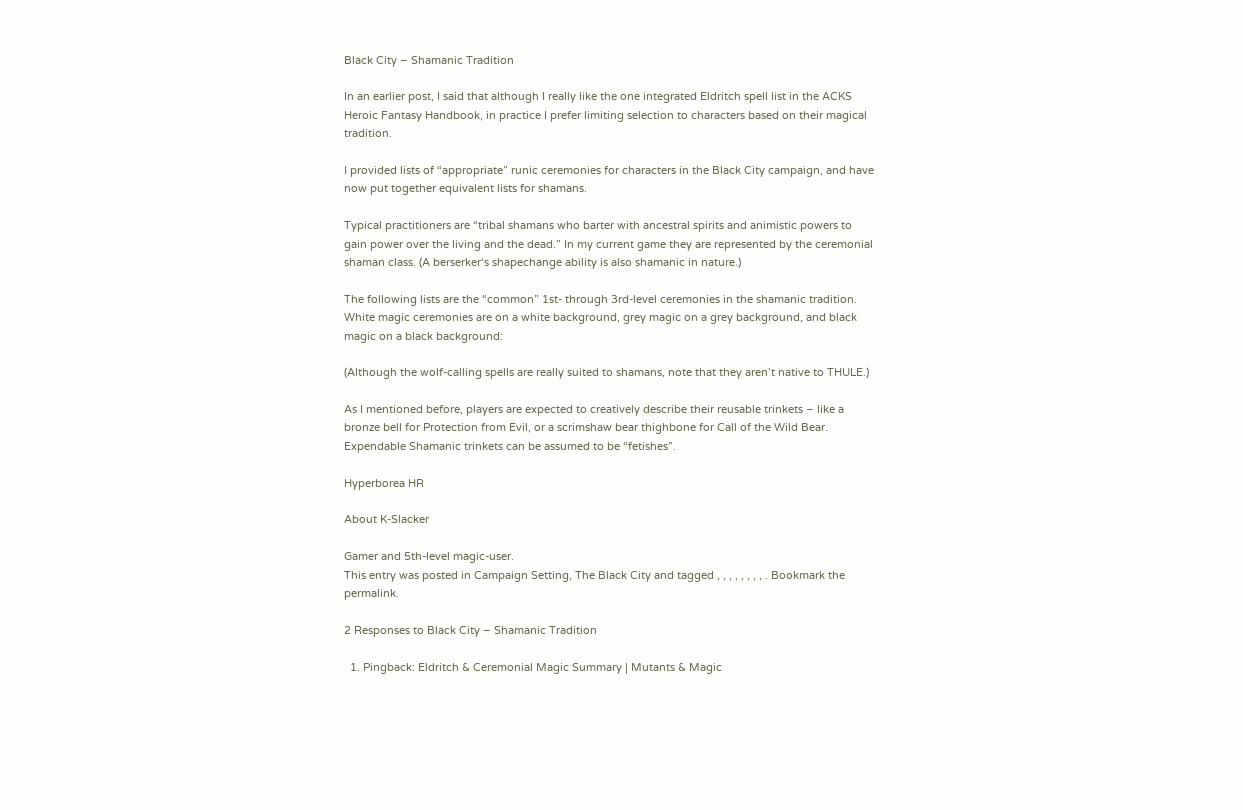Black City – Shamanic Tradition

In an earlier post, I said that although I really like the one integrated Eldritch spell list in the ACKS Heroic Fantasy Handbook, in practice I prefer limiting selection to characters based on their magical tradition.

I provided lists of “appropriate” runic ceremonies for characters in the Black City campaign, and have now put together equivalent lists for shamans.

Typical practitioners are “tribal shamans who barter with ancestral spirits and animistic powers to gain power over the living and the dead.” In my current game they are represented by the ceremonial shaman class. (A berserker‘s shapechange ability is also shamanic in nature.)

The following lists are the “common” 1st- through 3rd-level ceremonies in the shamanic tradition. White magic ceremonies are on a white background, grey magic on a grey background, and black magic on a black background:

(Although the wolf-calling spells are really suited to shamans, note that they aren’t native to THULE.)

As I mentioned before, players are expected to creatively describe their reusable trinkets – like a bronze bell for Protection from Evil, or a scrimshaw bear thighbone for Call of the Wild Bear. Expendable Shamanic trinkets can be assumed to be “fetishes”.

Hyperborea HR

About K-Slacker

Gamer and 5th-level magic-user.
This entry was posted in Campaign Setting, The Black City and tagged , , , , , , , , . Bookmark the permalink.

2 Responses to Black City – Shamanic Tradition

  1. Pingback: Eldritch & Ceremonial Magic Summary | Mutants & Magic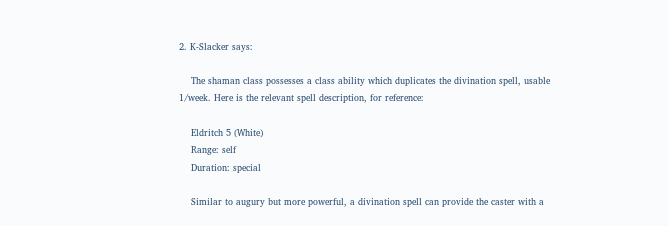2. K-Slacker says:

    The shaman class possesses a class ability which duplicates the divination spell, usable 1/week. Here is the relevant spell description, for reference:

    Eldritch 5 (White)
    Range: self
    Duration: special

    Similar to augury but more powerful, a divination spell can provide the caster with a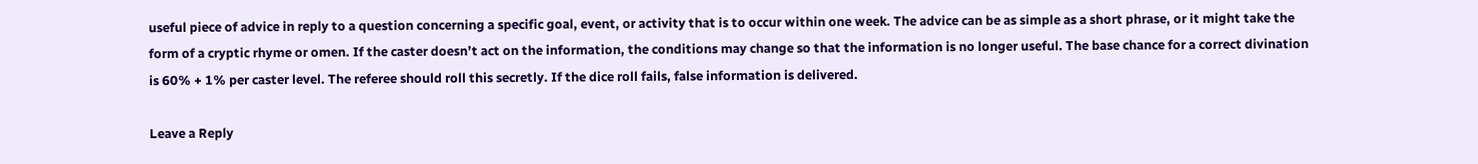useful piece of advice in reply to a question concerning a specific goal, event, or activity that is to occur within one week. The advice can be as simple as a short phrase, or it might take the form of a cryptic rhyme or omen. If the caster doesn’t act on the information, the conditions may change so that the information is no longer useful. The base chance for a correct divination is 60% + 1% per caster level. The referee should roll this secretly. If the dice roll fails, false information is delivered.

Leave a Reply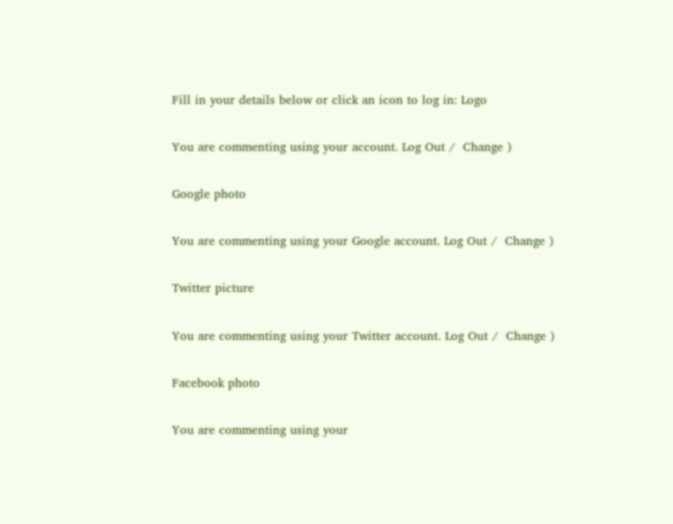Fill in your details below or click an icon to log in: Logo

You are commenting using your account. Log Out /  Change )

Google photo

You are commenting using your Google account. Log Out /  Change )

Twitter picture

You are commenting using your Twitter account. Log Out /  Change )

Facebook photo

You are commenting using your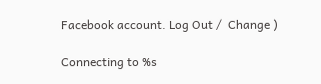Facebook account. Log Out /  Change )

Connecting to %s